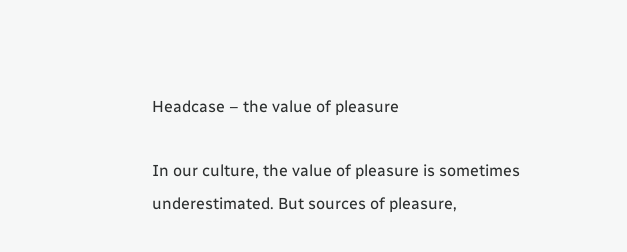Headcase – the value of pleasure

In our culture, the value of pleasure is sometimes underestimated. But sources of pleasure,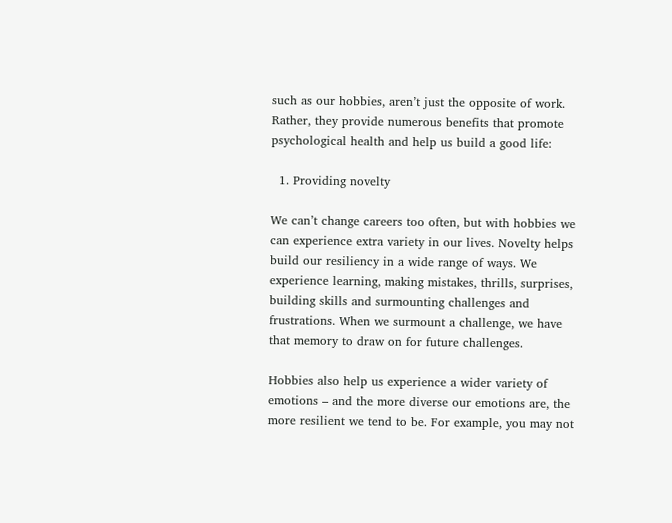such as our hobbies, aren’t just the opposite of work. Rather, they provide numerous benefits that promote psychological health and help us build a good life:

  1. Providing novelty

We can’t change careers too often, but with hobbies we can experience extra variety in our lives. Novelty helps build our resiliency in a wide range of ways. We experience learning, making mistakes, thrills, surprises, building skills and surmounting challenges and frustrations. When we surmount a challenge, we have that memory to draw on for future challenges.

Hobbies also help us experience a wider variety of emotions – and the more diverse our emotions are, the more resilient we tend to be. For example, you may not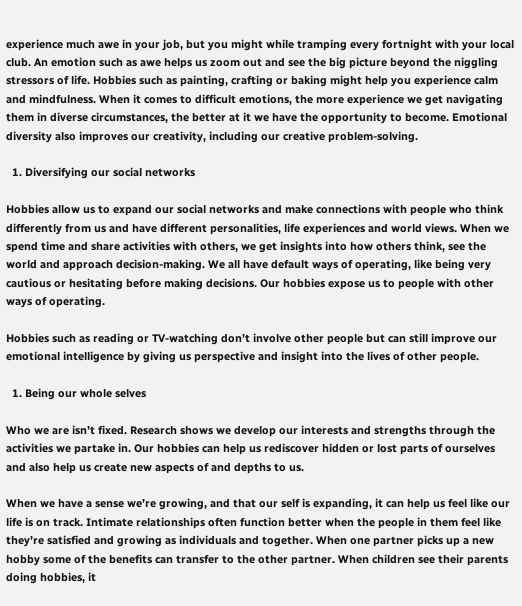experience much awe in your job, but you might while tramping every fortnight with your local club. An emotion such as awe helps us zoom out and see the big picture beyond the niggling stressors of life. Hobbies such as painting, crafting or baking might help you experience calm and mindfulness. When it comes to difficult emotions, the more experience we get navigating them in diverse circumstances, the better at it we have the opportunity to become. Emotional diversity also improves our creativity, including our creative problem-solving.

  1. Diversifying our social networks

Hobbies allow us to expand our social networks and make connections with people who think differently from us and have different personalities, life experiences and world views. When we spend time and share activities with others, we get insights into how others think, see the world and approach decision-making. We all have default ways of operating, like being very cautious or hesitating before making decisions. Our hobbies expose us to people with other ways of operating.

Hobbies such as reading or TV-watching don’t involve other people but can still improve our emotional intelligence by giving us perspective and insight into the lives of other people.

  1. Being our whole selves

Who we are isn’t fixed. Research shows we develop our interests and strengths through the activities we partake in. Our hobbies can help us rediscover hidden or lost parts of ourselves and also help us create new aspects of and depths to us.

When we have a sense we’re growing, and that our self is expanding, it can help us feel like our life is on track. Intimate relationships often function better when the people in them feel like they’re satisfied and growing as individuals and together. When one partner picks up a new hobby some of the benefits can transfer to the other partner. When children see their parents doing hobbies, it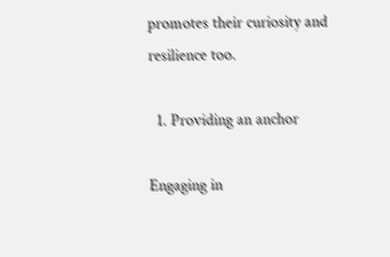promotes their curiosity and resilience too.

  1. Providing an anchor

Engaging in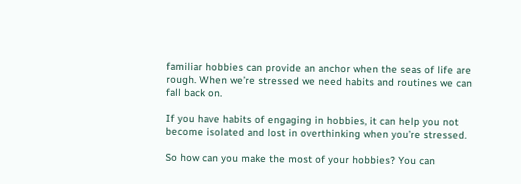familiar hobbies can provide an anchor when the seas of life are rough. When we’re stressed we need habits and routines we can fall back on.

If you have habits of engaging in hobbies, it can help you not become isolated and lost in overthinking when you’re stressed.

So how can you make the most of your hobbies? You can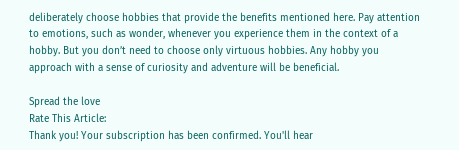deliberately choose hobbies that provide the benefits mentioned here. Pay attention to emotions, such as wonder, whenever you experience them in the context of a hobby. But you don’t need to choose only virtuous hobbies. Any hobby you approach with a sense of curiosity and adventure will be beneficial.

Spread the love
Rate This Article:
Thank you! Your subscription has been confirmed. You'll hear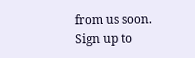from us soon.
Sign up to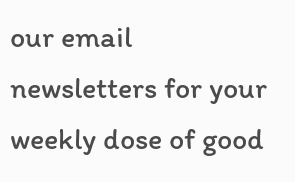our email newsletters for your weekly dose of good